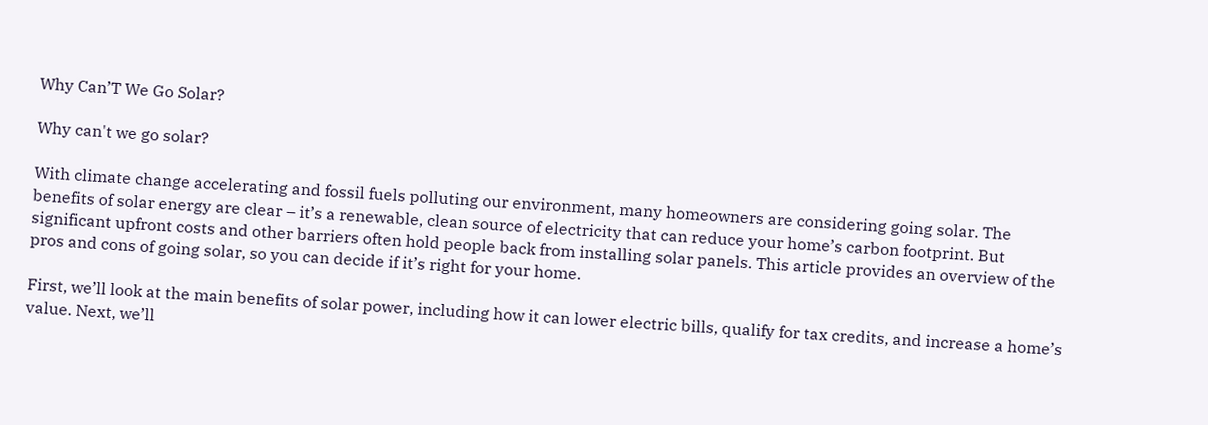Why Can’T We Go Solar?

Why can't we go solar?

With climate change accelerating and fossil fuels polluting our environment, many homeowners are considering going solar. The benefits of solar energy are clear – it’s a renewable, clean source of electricity that can reduce your home’s carbon footprint. But significant upfront costs and other barriers often hold people back from installing solar panels. This article provides an overview of the pros and cons of going solar, so you can decide if it’s right for your home.

First, we’ll look at the main benefits of solar power, including how it can lower electric bills, qualify for tax credits, and increase a home’s value. Next, we’ll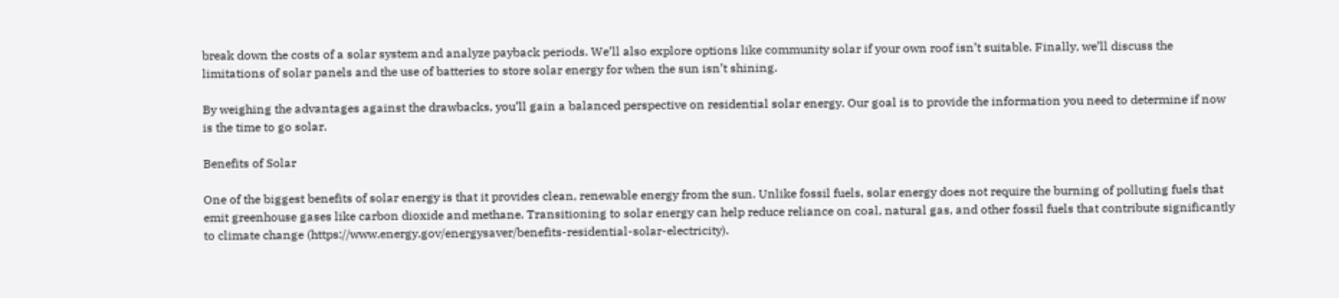break down the costs of a solar system and analyze payback periods. We’ll also explore options like community solar if your own roof isn’t suitable. Finally, we’ll discuss the limitations of solar panels and the use of batteries to store solar energy for when the sun isn’t shining.

By weighing the advantages against the drawbacks, you’ll gain a balanced perspective on residential solar energy. Our goal is to provide the information you need to determine if now is the time to go solar.

Benefits of Solar

One of the biggest benefits of solar energy is that it provides clean, renewable energy from the sun. Unlike fossil fuels, solar energy does not require the burning of polluting fuels that emit greenhouse gases like carbon dioxide and methane. Transitioning to solar energy can help reduce reliance on coal, natural gas, and other fossil fuels that contribute significantly to climate change (https://www.energy.gov/energysaver/benefits-residential-solar-electricity).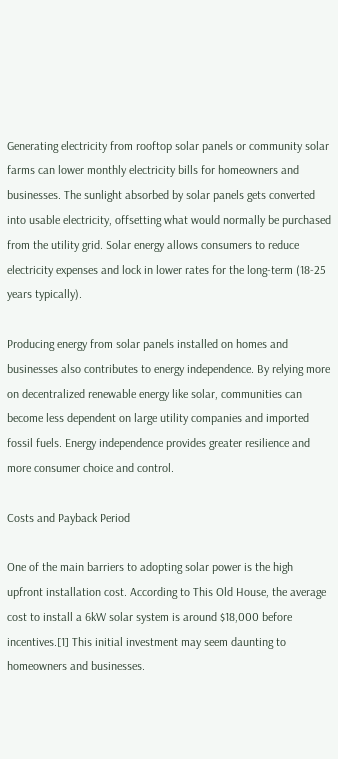Generating electricity from rooftop solar panels or community solar farms can lower monthly electricity bills for homeowners and businesses. The sunlight absorbed by solar panels gets converted into usable electricity, offsetting what would normally be purchased from the utility grid. Solar energy allows consumers to reduce electricity expenses and lock in lower rates for the long-term (18-25 years typically).

Producing energy from solar panels installed on homes and businesses also contributes to energy independence. By relying more on decentralized renewable energy like solar, communities can become less dependent on large utility companies and imported fossil fuels. Energy independence provides greater resilience and more consumer choice and control.

Costs and Payback Period

One of the main barriers to adopting solar power is the high upfront installation cost. According to This Old House, the average cost to install a 6kW solar system is around $18,000 before incentives.[1] This initial investment may seem daunting to homeowners and businesses.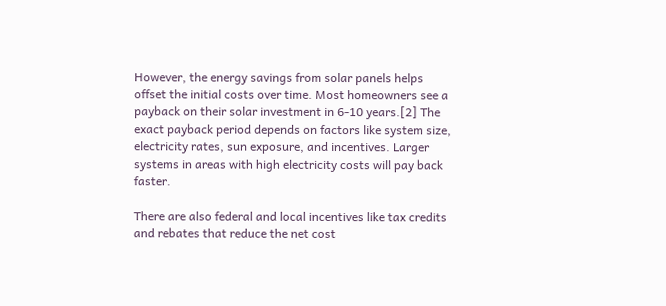However, the energy savings from solar panels helps offset the initial costs over time. Most homeowners see a payback on their solar investment in 6-10 years.[2] The exact payback period depends on factors like system size, electricity rates, sun exposure, and incentives. Larger systems in areas with high electricity costs will pay back faster.

There are also federal and local incentives like tax credits and rebates that reduce the net cost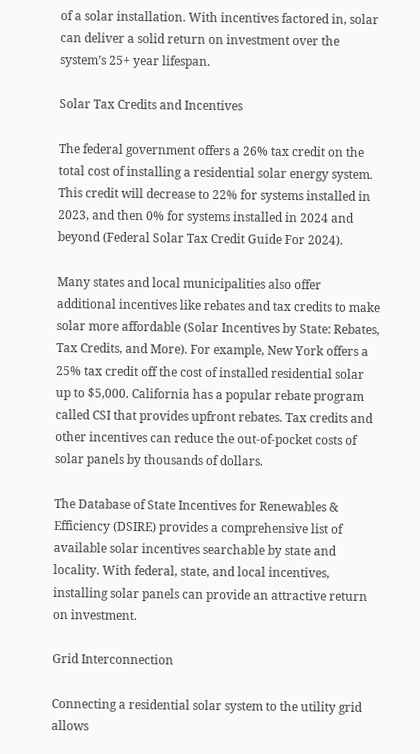of a solar installation. With incentives factored in, solar can deliver a solid return on investment over the system’s 25+ year lifespan.

Solar Tax Credits and Incentives

The federal government offers a 26% tax credit on the total cost of installing a residential solar energy system. This credit will decrease to 22% for systems installed in 2023, and then 0% for systems installed in 2024 and beyond (Federal Solar Tax Credit Guide For 2024).

Many states and local municipalities also offer additional incentives like rebates and tax credits to make solar more affordable (Solar Incentives by State: Rebates, Tax Credits, and More). For example, New York offers a 25% tax credit off the cost of installed residential solar up to $5,000. California has a popular rebate program called CSI that provides upfront rebates. Tax credits and other incentives can reduce the out-of-pocket costs of solar panels by thousands of dollars.

The Database of State Incentives for Renewables & Efficiency (DSIRE) provides a comprehensive list of available solar incentives searchable by state and locality. With federal, state, and local incentives, installing solar panels can provide an attractive return on investment.

Grid Interconnection

Connecting a residential solar system to the utility grid allows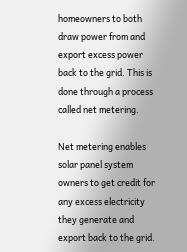homeowners to both draw power from and export excess power back to the grid. This is done through a process called net metering.

Net metering enables solar panel system owners to get credit for any excess electricity they generate and export back to the grid.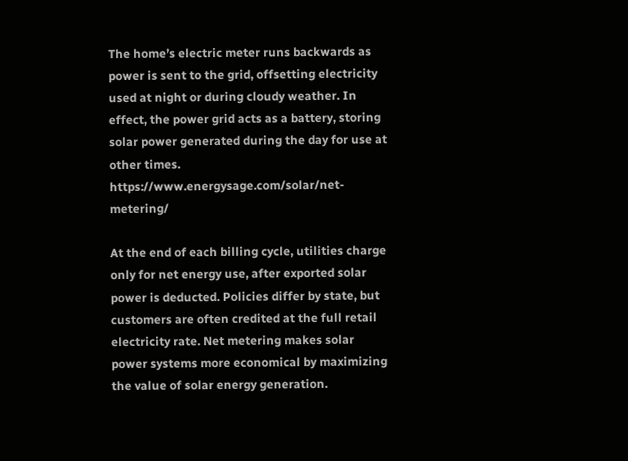The home’s electric meter runs backwards as power is sent to the grid, offsetting electricity used at night or during cloudy weather. In effect, the power grid acts as a battery, storing solar power generated during the day for use at other times. https://www.energysage.com/solar/net-metering/

At the end of each billing cycle, utilities charge only for net energy use, after exported solar power is deducted. Policies differ by state, but customers are often credited at the full retail electricity rate. Net metering makes solar power systems more economical by maximizing the value of solar energy generation.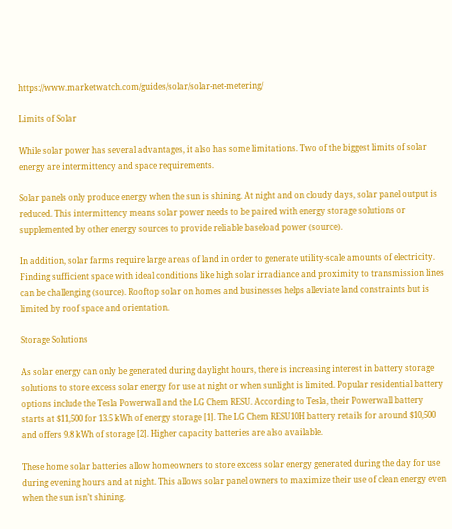https://www.marketwatch.com/guides/solar/solar-net-metering/

Limits of Solar

While solar power has several advantages, it also has some limitations. Two of the biggest limits of solar energy are intermittency and space requirements.

Solar panels only produce energy when the sun is shining. At night and on cloudy days, solar panel output is reduced. This intermittency means solar power needs to be paired with energy storage solutions or supplemented by other energy sources to provide reliable baseload power (source).

In addition, solar farms require large areas of land in order to generate utility-scale amounts of electricity. Finding sufficient space with ideal conditions like high solar irradiance and proximity to transmission lines can be challenging (source). Rooftop solar on homes and businesses helps alleviate land constraints but is limited by roof space and orientation.

Storage Solutions

As solar energy can only be generated during daylight hours, there is increasing interest in battery storage solutions to store excess solar energy for use at night or when sunlight is limited. Popular residential battery options include the Tesla Powerwall and the LG Chem RESU. According to Tesla, their Powerwall battery starts at $11,500 for 13.5 kWh of energy storage [1]. The LG Chem RESU10H battery retails for around $10,500 and offers 9.8 kWh of storage [2]. Higher capacity batteries are also available.

These home solar batteries allow homeowners to store excess solar energy generated during the day for use during evening hours and at night. This allows solar panel owners to maximize their use of clean energy even when the sun isn’t shining.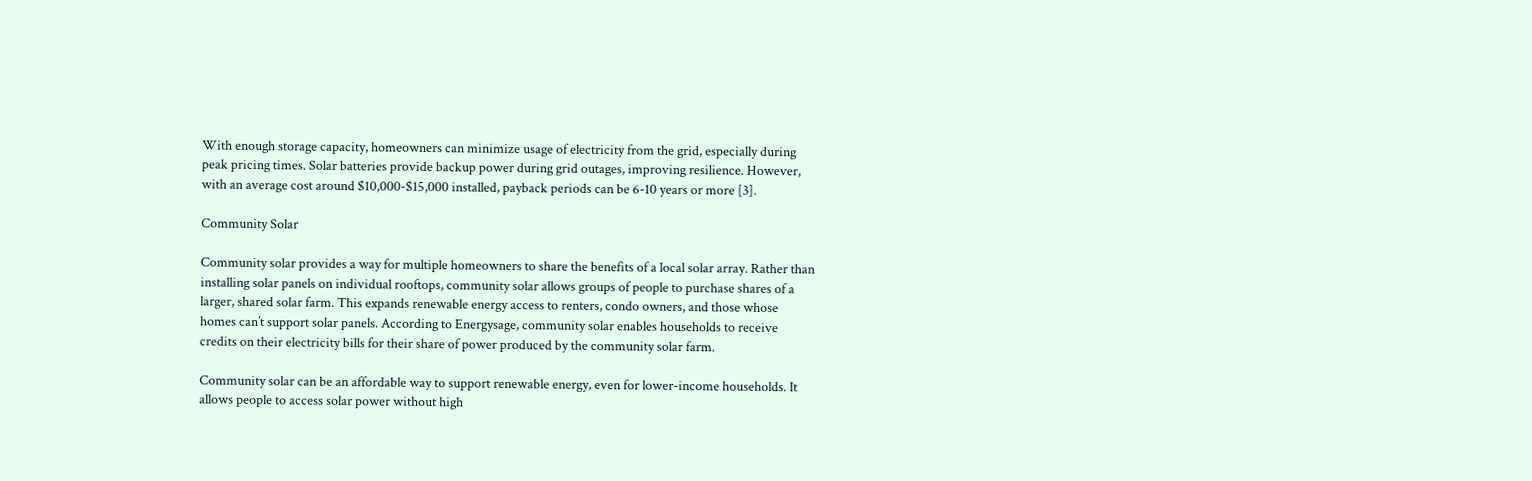With enough storage capacity, homeowners can minimize usage of electricity from the grid, especially during peak pricing times. Solar batteries provide backup power during grid outages, improving resilience. However, with an average cost around $10,000-$15,000 installed, payback periods can be 6-10 years or more [3].

Community Solar

Community solar provides a way for multiple homeowners to share the benefits of a local solar array. Rather than installing solar panels on individual rooftops, community solar allows groups of people to purchase shares of a larger, shared solar farm. This expands renewable energy access to renters, condo owners, and those whose homes can’t support solar panels. According to Energysage, community solar enables households to receive credits on their electricity bills for their share of power produced by the community solar farm.

Community solar can be an affordable way to support renewable energy, even for lower-income households. It allows people to access solar power without high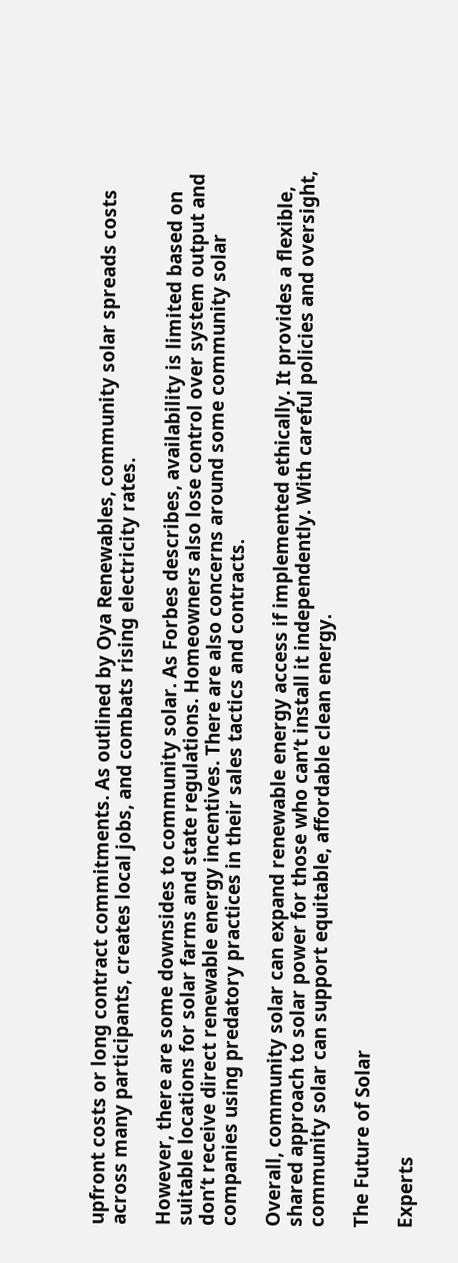upfront costs or long contract commitments. As outlined by Oya Renewables, community solar spreads costs across many participants, creates local jobs, and combats rising electricity rates.

However, there are some downsides to community solar. As Forbes describes, availability is limited based on suitable locations for solar farms and state regulations. Homeowners also lose control over system output and don’t receive direct renewable energy incentives. There are also concerns around some community solar companies using predatory practices in their sales tactics and contracts.

Overall, community solar can expand renewable energy access if implemented ethically. It provides a flexible, shared approach to solar power for those who can’t install it independently. With careful policies and oversight, community solar can support equitable, affordable clean energy.

The Future of Solar

Experts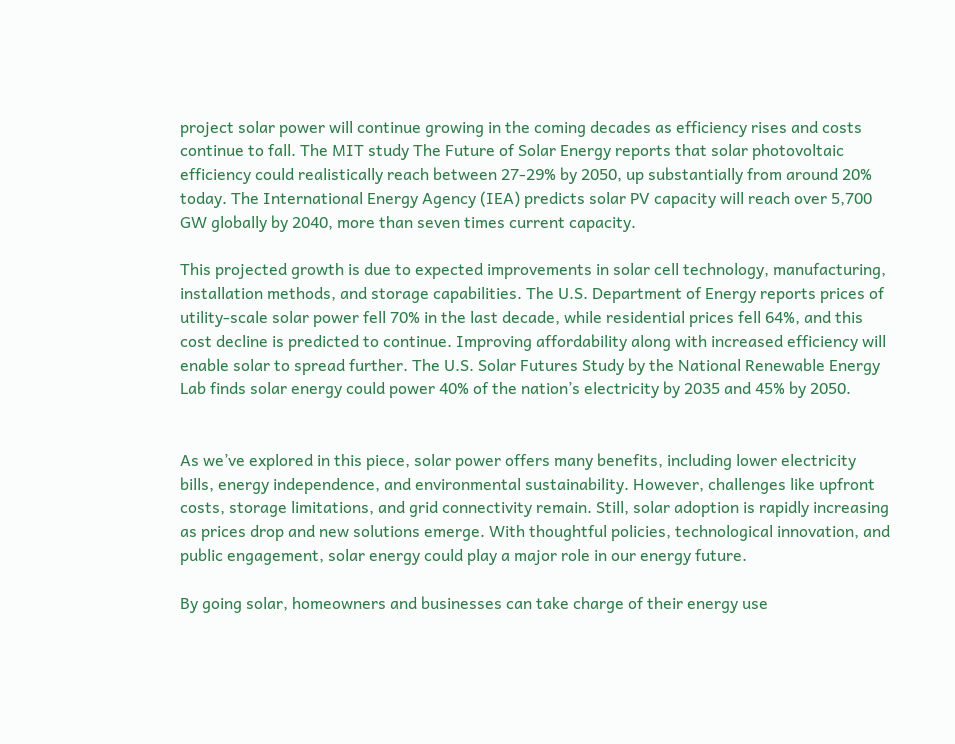project solar power will continue growing in the coming decades as efficiency rises and costs continue to fall. The MIT study The Future of Solar Energy reports that solar photovoltaic efficiency could realistically reach between 27-29% by 2050, up substantially from around 20% today. The International Energy Agency (IEA) predicts solar PV capacity will reach over 5,700 GW globally by 2040, more than seven times current capacity.

This projected growth is due to expected improvements in solar cell technology, manufacturing, installation methods, and storage capabilities. The U.S. Department of Energy reports prices of utility-scale solar power fell 70% in the last decade, while residential prices fell 64%, and this cost decline is predicted to continue. Improving affordability along with increased efficiency will enable solar to spread further. The U.S. Solar Futures Study by the National Renewable Energy Lab finds solar energy could power 40% of the nation’s electricity by 2035 and 45% by 2050.


As we’ve explored in this piece, solar power offers many benefits, including lower electricity bills, energy independence, and environmental sustainability. However, challenges like upfront costs, storage limitations, and grid connectivity remain. Still, solar adoption is rapidly increasing as prices drop and new solutions emerge. With thoughtful policies, technological innovation, and public engagement, solar energy could play a major role in our energy future.

By going solar, homeowners and businesses can take charge of their energy use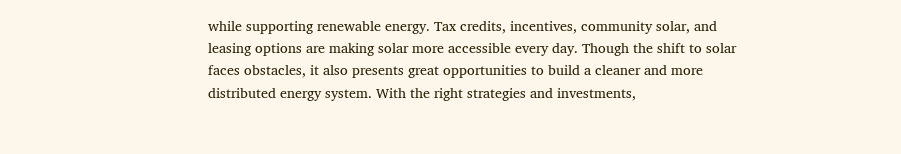while supporting renewable energy. Tax credits, incentives, community solar, and leasing options are making solar more accessible every day. Though the shift to solar faces obstacles, it also presents great opportunities to build a cleaner and more distributed energy system. With the right strategies and investments,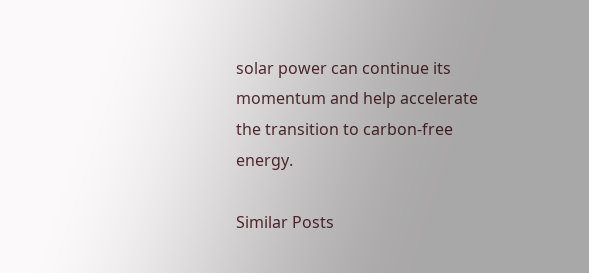solar power can continue its momentum and help accelerate the transition to carbon-free energy.

Similar Posts